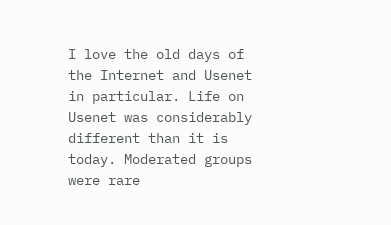I love the old days of the Internet and Usenet in particular. Life on Usenet was considerably different than it is today. Moderated groups were rare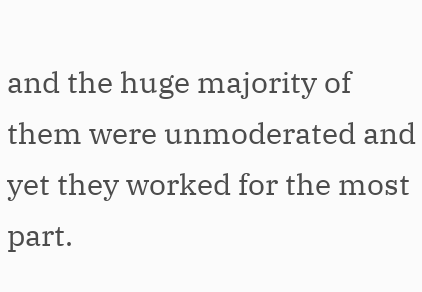and the huge majority of them were unmoderated and yet they worked for the most part.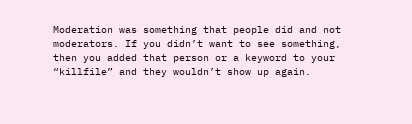Moderation was something that people did and not moderators. If you didn’t want to see something, then you added that person or a keyword to your “killfile” and they wouldn’t show up again.